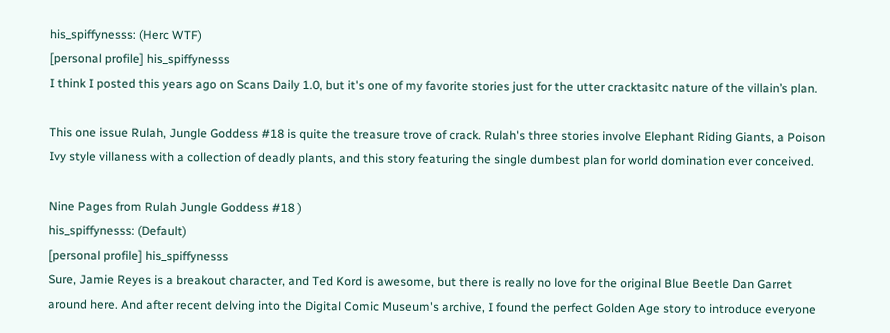his_spiffynesss: (Herc WTF)
[personal profile] his_spiffynesss
I think I posted this years ago on Scans Daily 1.0, but it's one of my favorite stories just for the utter cracktasitc nature of the villain’s plan.

This one issue Rulah, Jungle Goddess #18 is quite the treasure trove of crack. Rulah's three stories involve Elephant Riding Giants, a Poison Ivy style villaness with a collection of deadly plants, and this story featuring the single dumbest plan for world domination ever conceived.

Nine Pages from Rulah Jungle Goddess #18 )
his_spiffynesss: (Default)
[personal profile] his_spiffynesss
Sure, Jamie Reyes is a breakout character, and Ted Kord is awesome, but there is really no love for the original Blue Beetle Dan Garret around here. And after recent delving into the Digital Comic Museum's archive, I found the perfect Golden Age story to introduce everyone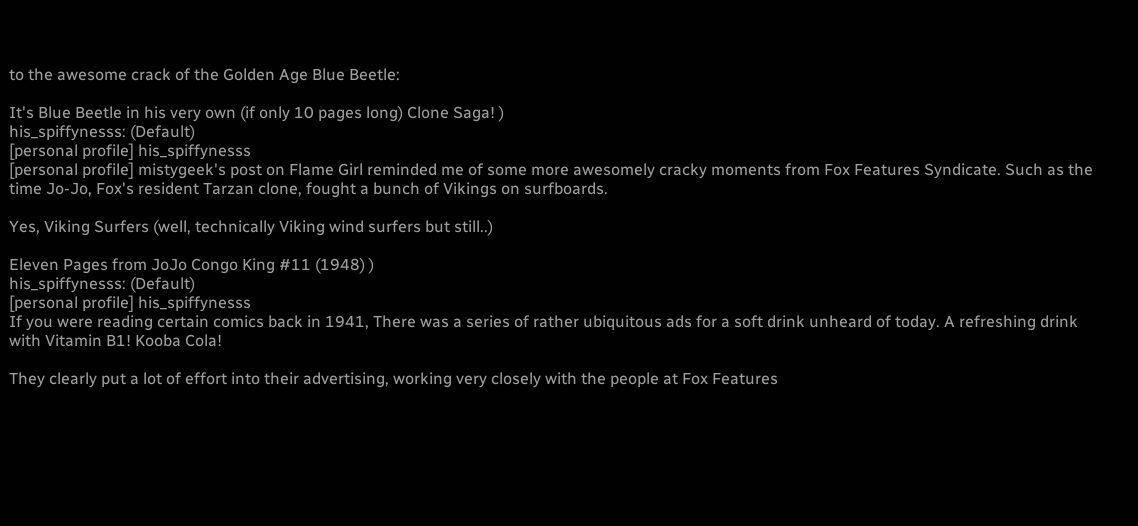to the awesome crack of the Golden Age Blue Beetle:

It's Blue Beetle in his very own (if only 10 pages long) Clone Saga! )
his_spiffynesss: (Default)
[personal profile] his_spiffynesss
[personal profile] mistygeek's post on Flame Girl reminded me of some more awesomely cracky moments from Fox Features Syndicate. Such as the time Jo-Jo, Fox's resident Tarzan clone, fought a bunch of Vikings on surfboards.

Yes, Viking Surfers (well, technically Viking wind surfers but still..)

Eleven Pages from JoJo Congo King #11 (1948) )
his_spiffynesss: (Default)
[personal profile] his_spiffynesss
If you were reading certain comics back in 1941, There was a series of rather ubiquitous ads for a soft drink unheard of today. A refreshing drink with Vitamin B1! Kooba Cola!

They clearly put a lot of effort into their advertising, working very closely with the people at Fox Features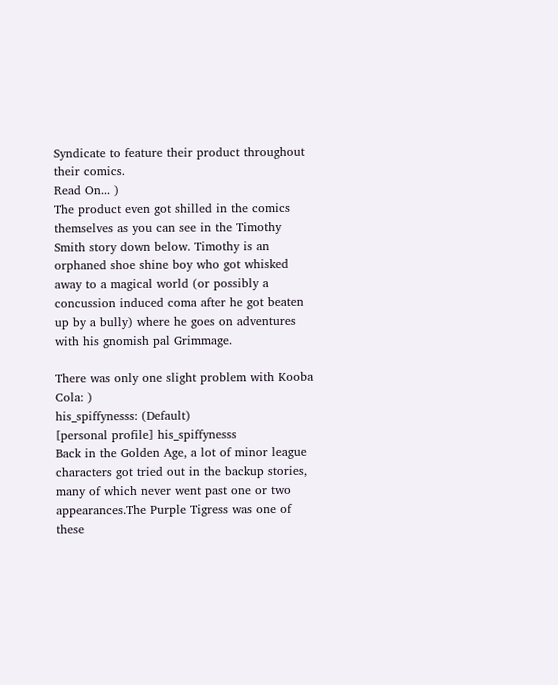Syndicate to feature their product throughout their comics.
Read On... )
The product even got shilled in the comics themselves as you can see in the Timothy Smith story down below. Timothy is an orphaned shoe shine boy who got whisked away to a magical world (or possibly a concussion induced coma after he got beaten up by a bully) where he goes on adventures with his gnomish pal Grimmage.

There was only one slight problem with Kooba Cola: )
his_spiffynesss: (Default)
[personal profile] his_spiffynesss
Back in the Golden Age, a lot of minor league characters got tried out in the backup stories, many of which never went past one or two appearances.The Purple Tigress was one of these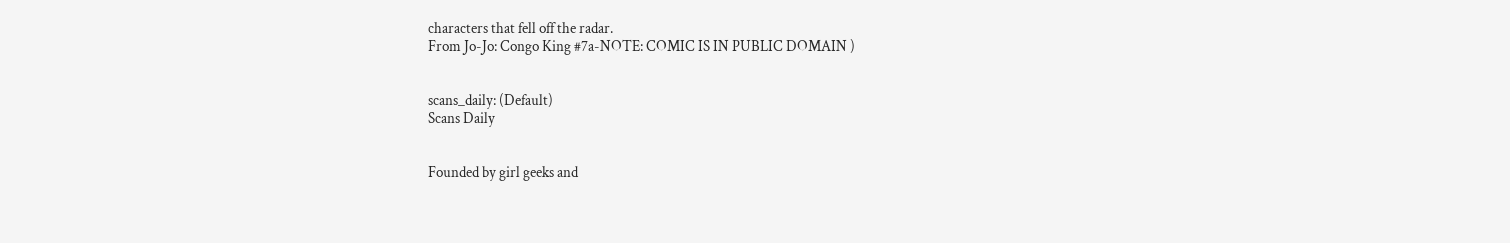characters that fell off the radar.
From Jo-Jo: Congo King #7a-NOTE: COMIC IS IN PUBLIC DOMAIN )


scans_daily: (Default)
Scans Daily


Founded by girl geeks and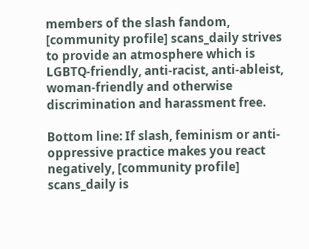members of the slash fandom, [community profile] scans_daily strives to provide an atmosphere which is LGBTQ-friendly, anti-racist, anti-ableist, woman-friendly and otherwise discrimination and harassment free.

Bottom line: If slash, feminism or anti-oppressive practice makes you react negatively, [community profile] scans_daily is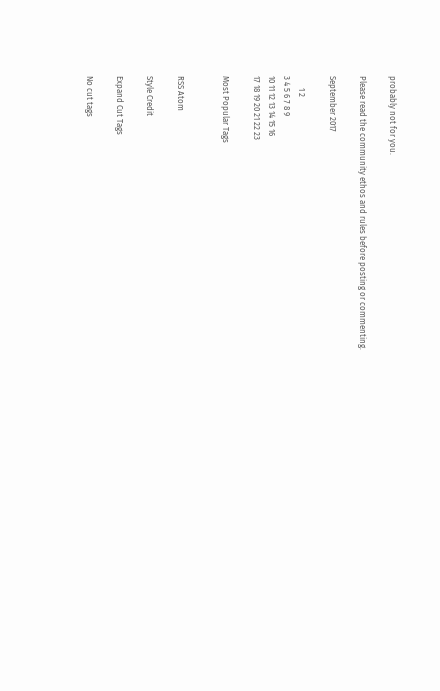probably not for you.

Please read the community ethos and rules before posting or commenting.

September 2017

      1 2
3 4 5 6 7 8 9
10 11 12 13 14 15 16
17 18 19 20 21 22 23

Most Popular Tags


RSS Atom

Style Credit

Expand Cut Tags

No cut tags